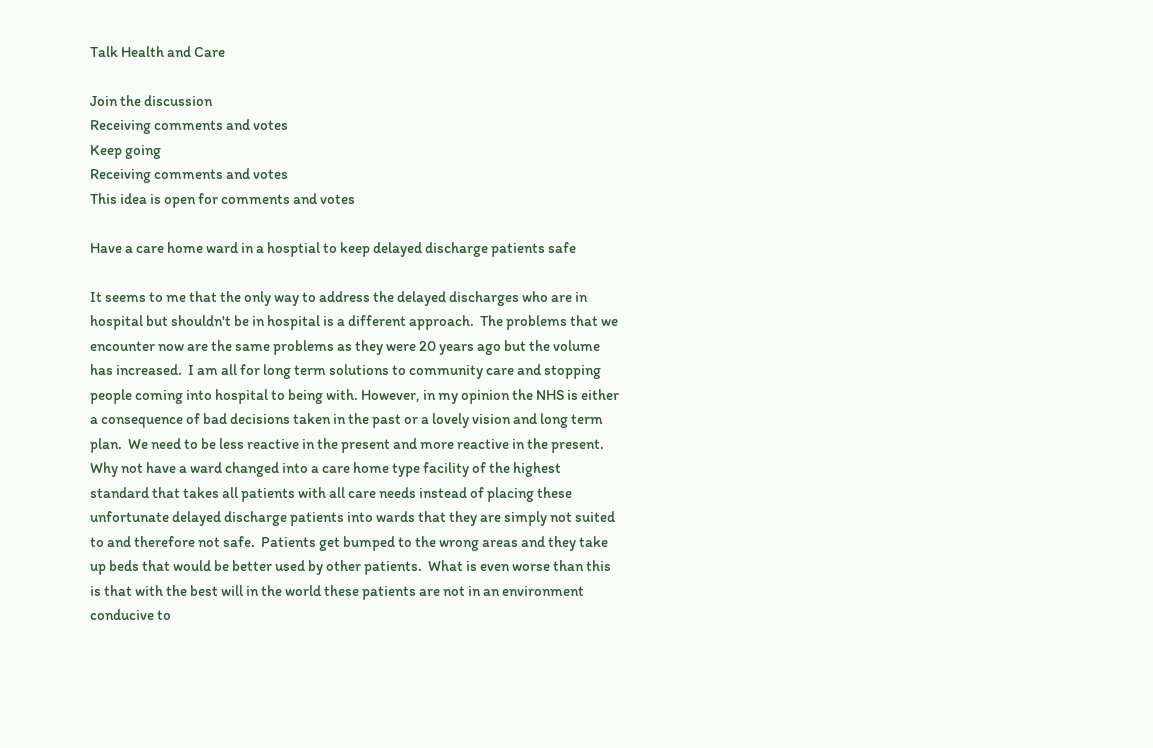Talk Health and Care

Join the discussion
Receiving comments and votes
Keep going
Receiving comments and votes
This idea is open for comments and votes

Have a care home ward in a hosptial to keep delayed discharge patients safe

It seems to me that the only way to address the delayed discharges who are in hospital but shouldn't be in hospital is a different approach.  The problems that we encounter now are the same problems as they were 20 years ago but the volume has increased.  I am all for long term solutions to community care and stopping people coming into hospital to being with. However, in my opinion the NHS is either a consequence of bad decisions taken in the past or a lovely vision and long term plan.  We need to be less reactive in the present and more reactive in the present.  Why not have a ward changed into a care home type facility of the highest standard that takes all patients with all care needs instead of placing these unfortunate delayed discharge patients into wards that they are simply not suited to and therefore not safe.  Patients get bumped to the wrong areas and they take up beds that would be better used by other patients.  What is even worse than this is that with the best will in the world these patients are not in an environment conducive to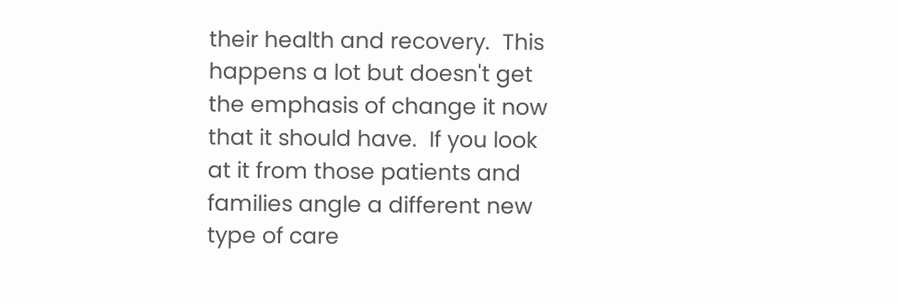their health and recovery.  This happens a lot but doesn't get the emphasis of change it now that it should have.  If you look at it from those patients and families angle a different new type of care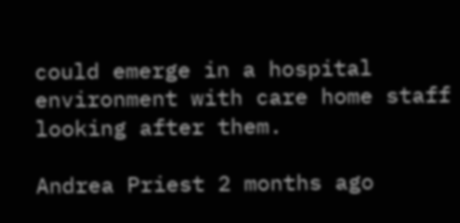could emerge in a hospital environment with care home staff looking after them.

Andrea Priest 2 months ago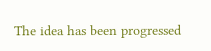The idea has been progressed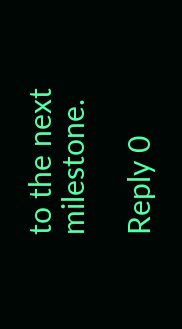to the next milestone.

Reply 0